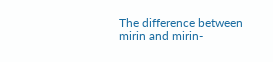The difference between mirin and mirin-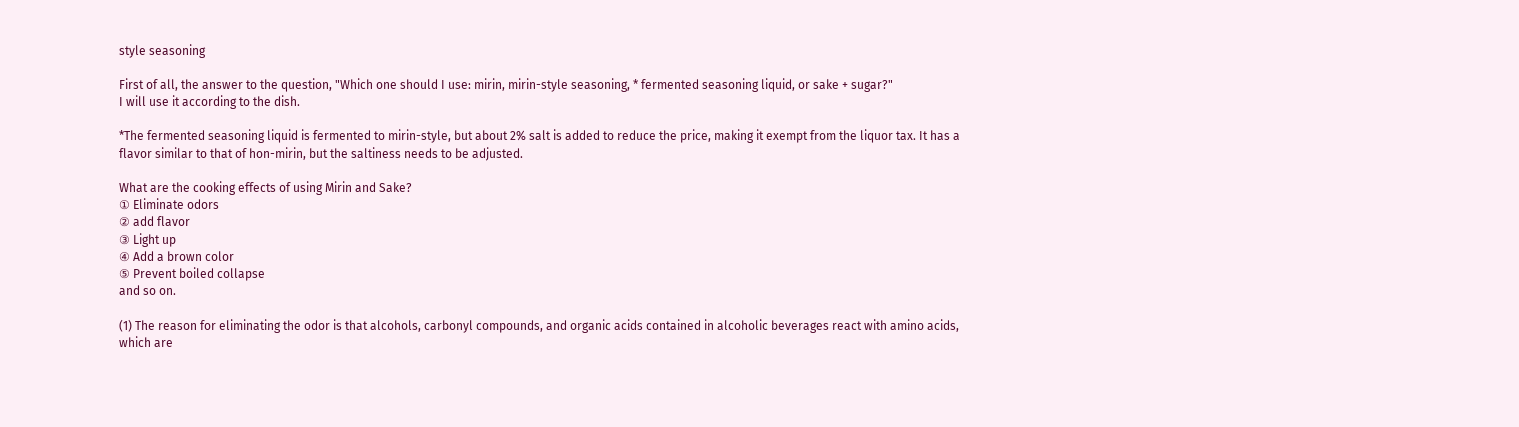style seasoning

First of all, the answer to the question, "Which one should I use: mirin, mirin-style seasoning, * fermented seasoning liquid, or sake + sugar?"
I will use it according to the dish.

*The fermented seasoning liquid is fermented to mirin-style, but about 2% salt is added to reduce the price, making it exempt from the liquor tax. It has a flavor similar to that of hon-mirin, but the saltiness needs to be adjusted.

What are the cooking effects of using Mirin and Sake?
① Eliminate odors
② add flavor
③ Light up
④ Add a brown color
⑤ Prevent boiled collapse
and so on.

(1) The reason for eliminating the odor is that alcohols, carbonyl compounds, and organic acids contained in alcoholic beverages react with amino acids, which are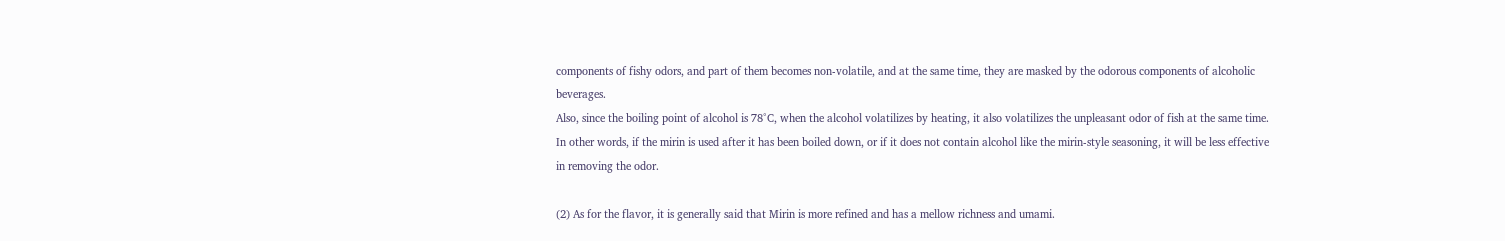components of fishy odors, and part of them becomes non-volatile, and at the same time, they are masked by the odorous components of alcoholic beverages.
Also, since the boiling point of alcohol is 78°C, when the alcohol volatilizes by heating, it also volatilizes the unpleasant odor of fish at the same time. In other words, if the mirin is used after it has been boiled down, or if it does not contain alcohol like the mirin-style seasoning, it will be less effective in removing the odor.

(2) As for the flavor, it is generally said that Mirin is more refined and has a mellow richness and umami.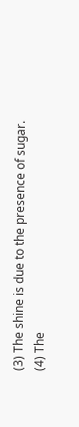(3) The shine is due to the presence of sugar.
(4) The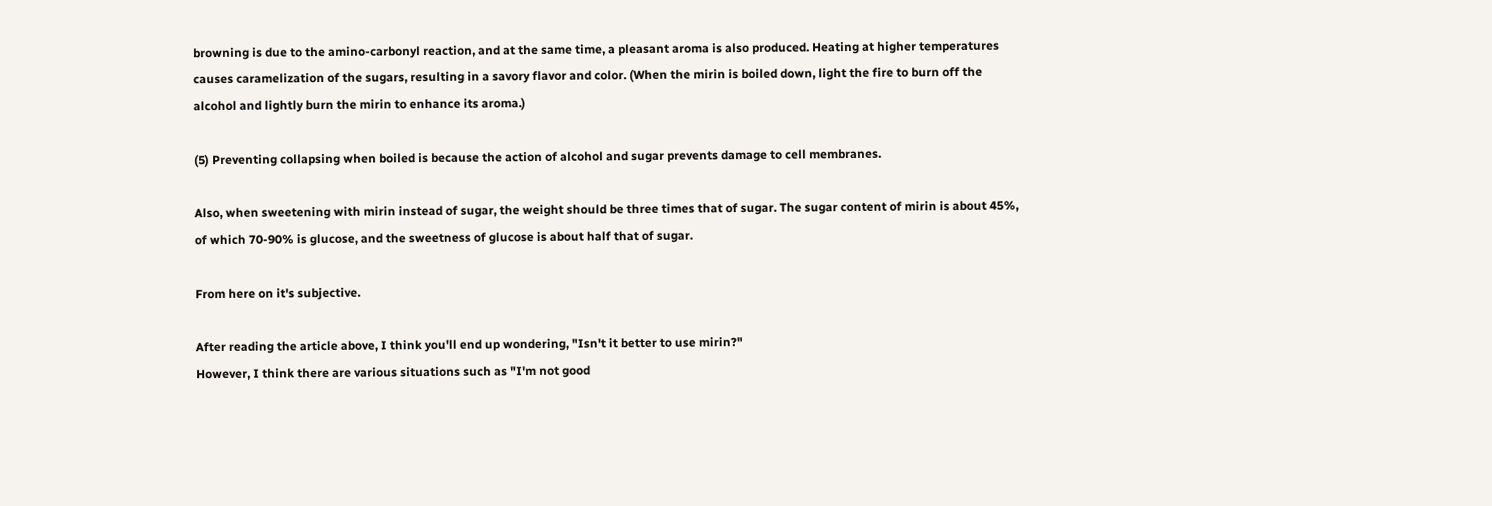browning is due to the amino-carbonyl reaction, and at the same time, a pleasant aroma is also produced. Heating at higher temperatures causes caramelization of the sugars, resulting in a savory flavor and color. (When the mirin is boiled down, light the fire to burn off the alcohol and lightly burn the mirin to enhance its aroma.)

(5) Preventing collapsing when boiled is because the action of alcohol and sugar prevents damage to cell membranes.

Also, when sweetening with mirin instead of sugar, the weight should be three times that of sugar. The sugar content of mirin is about 45%, of which 70-90% is glucose, and the sweetness of glucose is about half that of sugar.

From here on it's subjective.

After reading the article above, I think you'll end up wondering, "Isn't it better to use mirin?"
However, I think there are various situations such as "I'm not good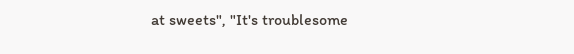at sweets", "It's troublesome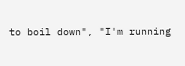to boil down", "I'm running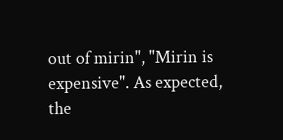out of mirin", "Mirin is expensive". As expected, the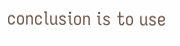conclusion is to use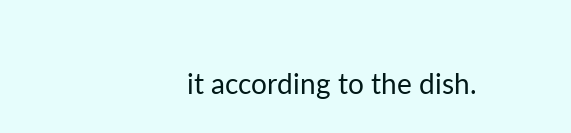it according to the dish.